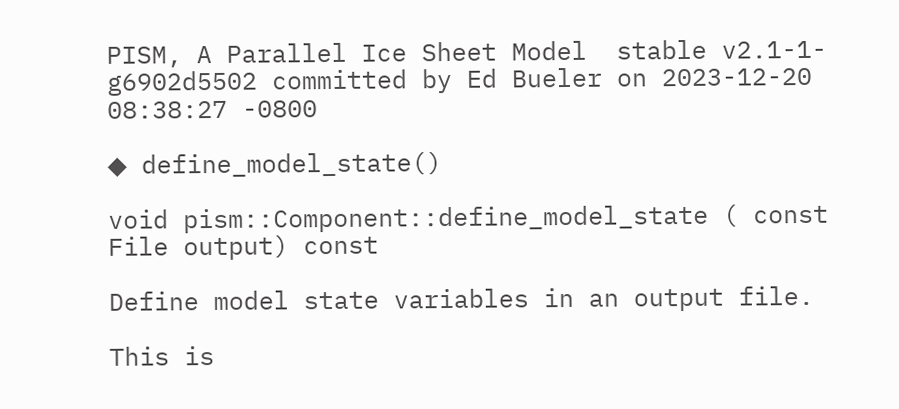PISM, A Parallel Ice Sheet Model  stable v2.1-1-g6902d5502 committed by Ed Bueler on 2023-12-20 08:38:27 -0800

◆ define_model_state()

void pism::Component::define_model_state ( const File output) const

Define model state variables in an output file.

This is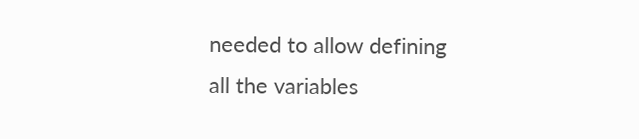needed to allow defining all the variables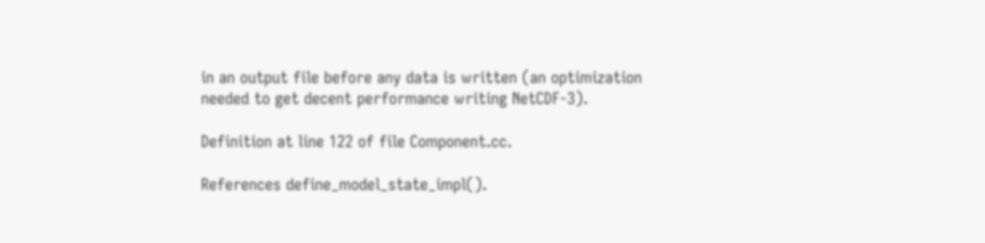in an output file before any data is written (an optimization needed to get decent performance writing NetCDF-3).

Definition at line 122 of file Component.cc.

References define_model_state_impl().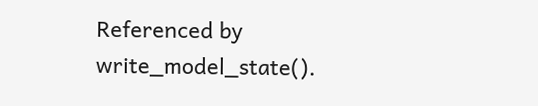Referenced by write_model_state().